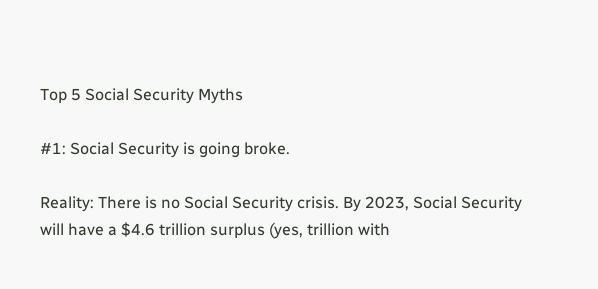Top 5 Social Security Myths

#1: Social Security is going broke.

Reality: There is no Social Security crisis. By 2023, Social Security will have a $4.6 trillion surplus (yes, trillion with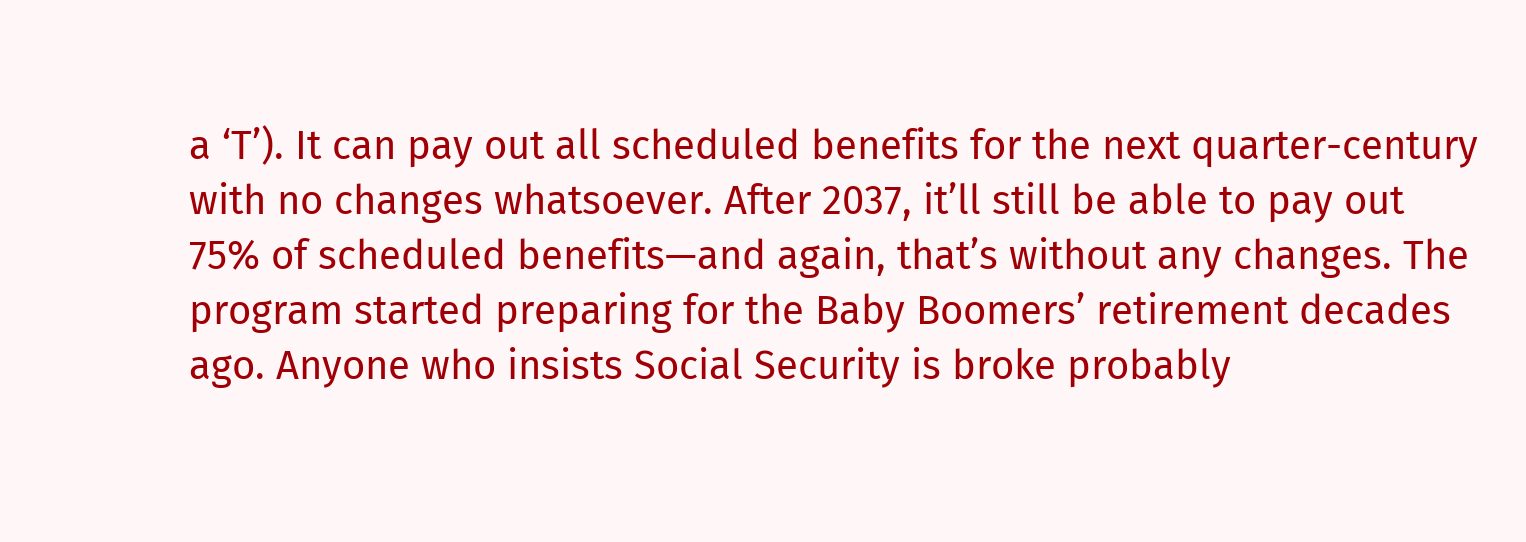a ‘T’). It can pay out all scheduled benefits for the next quarter-century with no changes whatsoever. After 2037, it’ll still be able to pay out 75% of scheduled benefits—and again, that’s without any changes. The program started preparing for the Baby Boomers’ retirement decades ago. Anyone who insists Social Security is broke probably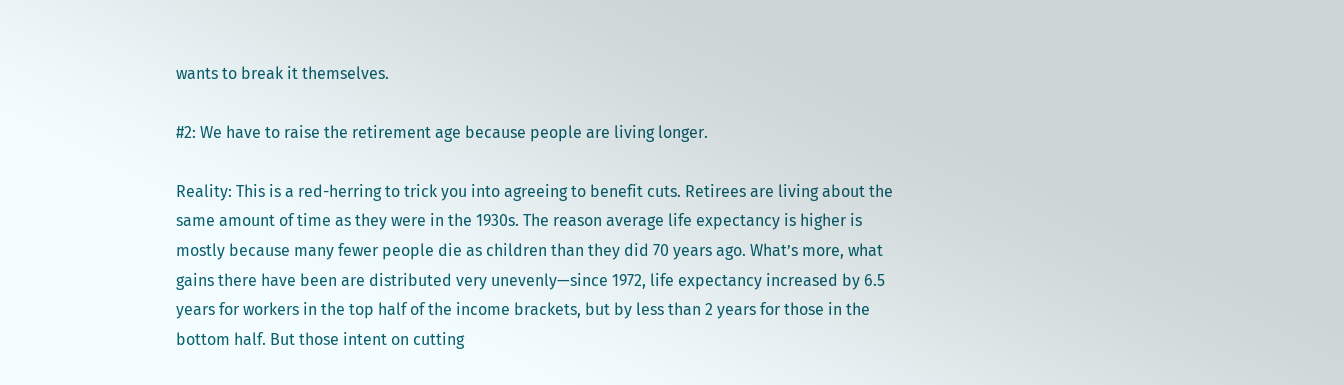wants to break it themselves.

#2: We have to raise the retirement age because people are living longer.

Reality: This is a red-herring to trick you into agreeing to benefit cuts. Retirees are living about the same amount of time as they were in the 1930s. The reason average life expectancy is higher is mostly because many fewer people die as children than they did 70 years ago. What’s more, what gains there have been are distributed very unevenly—since 1972, life expectancy increased by 6.5 years for workers in the top half of the income brackets, but by less than 2 years for those in the bottom half. But those intent on cutting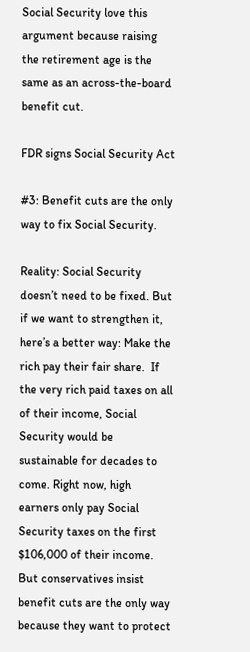Social Security love this argument because raising the retirement age is the same as an across-the-board benefit cut.

FDR signs Social Security Act

#3: Benefit cuts are the only way to fix Social Security.

Reality: Social Security doesn’t need to be fixed. But if we want to strengthen it, here’s a better way: Make the rich pay their fair share.  If the very rich paid taxes on all of their income, Social Security would be sustainable for decades to come. Right now, high earners only pay Social Security taxes on the first $106,000 of their income. But conservatives insist benefit cuts are the only way because they want to protect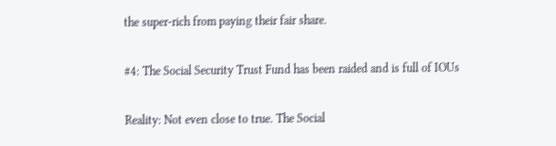the super-rich from paying their fair share.

#4: The Social Security Trust Fund has been raided and is full of IOUs

Reality: Not even close to true. The Social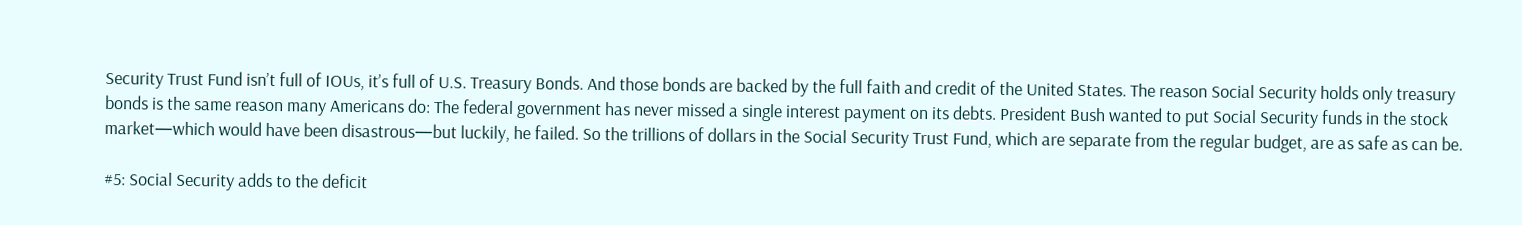Security Trust Fund isn’t full of IOUs, it’s full of U.S. Treasury Bonds. And those bonds are backed by the full faith and credit of the United States. The reason Social Security holds only treasury bonds is the same reason many Americans do: The federal government has never missed a single interest payment on its debts. President Bush wanted to put Social Security funds in the stock market—which would have been disastrous—but luckily, he failed. So the trillions of dollars in the Social Security Trust Fund, which are separate from the regular budget, are as safe as can be.

#5: Social Security adds to the deficit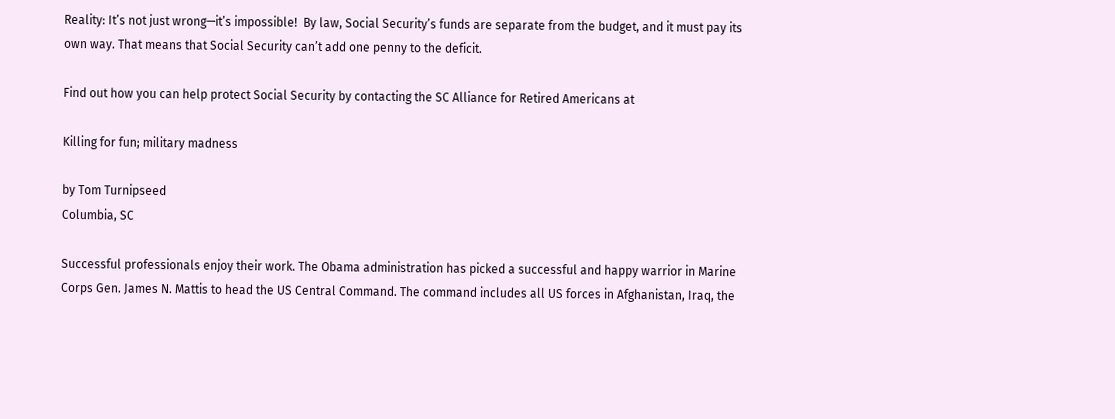Reality: It’s not just wrong—it’s impossible!  By law, Social Security’s funds are separate from the budget, and it must pay its own way. That means that Social Security can’t add one penny to the deficit.

Find out how you can help protect Social Security by contacting the SC Alliance for Retired Americans at

Killing for fun; military madness

by Tom Turnipseed
Columbia, SC

Successful professionals enjoy their work. The Obama administration has picked a successful and happy warrior in Marine Corps Gen. James N. Mattis to head the US Central Command. The command includes all US forces in Afghanistan, Iraq, the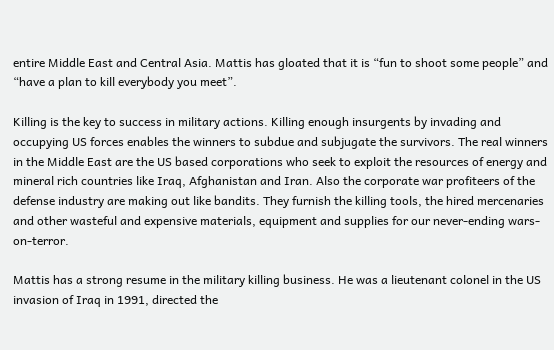entire Middle East and Central Asia. Mattis has gloated that it is “fun to shoot some people” and “have a plan to kill everybody you meet”.

Killing is the key to success in military actions. Killing enough insurgents by invading and occupying US forces enables the winners to subdue and subjugate the survivors. The real winners in the Middle East are the US based corporations who seek to exploit the resources of energy and mineral rich countries like Iraq, Afghanistan and Iran. Also the corporate war profiteers of the defense industry are making out like bandits. They furnish the killing tools, the hired mercenaries and other wasteful and expensive materials, equipment and supplies for our never-ending wars-on-terror.

Mattis has a strong resume in the military killing business. He was a lieutenant colonel in the US invasion of Iraq in 1991, directed the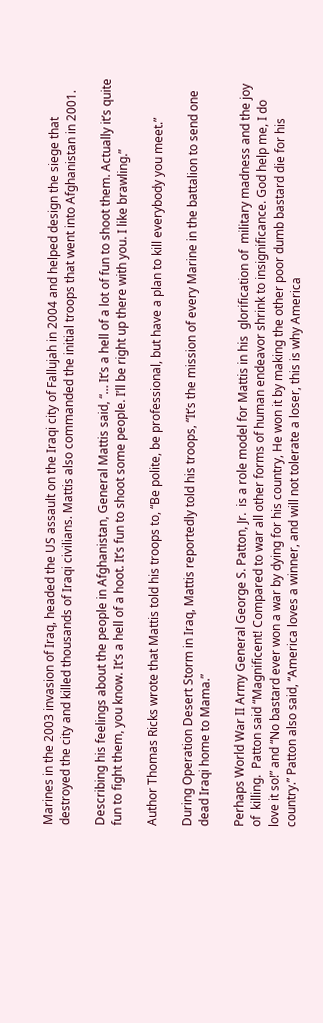Marines in the 2003 invasion of Iraq, headed the US assault on the Iraqi city of Fallujah in 2004 and helped design the siege that destroyed the city and killed thousands of Iraqi civilians. Mattis also commanded the initial troops that went into Afghanistan in 2001.

Describing his feelings about the people in Afghanistan, General Mattis said, “… It’s a hell of a lot of fun to shoot them. Actually it’s quite fun to fight them, you know. It’s a hell of a hoot. It’s fun to shoot some people. I’ll be right up there with you. I like brawling.”

Author Thomas Ricks wrote that Mattis told his troops to, “Be polite, be professional, but have a plan to kill everybody you meet.”

During Operation Desert Storm in Iraq, Mattis reportedly told his troops, “It’s the mission of every Marine in the battalion to send one dead Iraqi home to Mama.”

Perhaps World War II Army General George S. Patton, Jr.  is a role model for Mattis in his  glorification of  military madness and the joy of  killing.  Patton said “Magnificent! Compared to war all other forms of human endeavor shrink to insignificance. God help me, I do love it so!” and “No bastard ever won a war by dying for his country, He won it by making the other poor dumb bastard die for his country.” Patton also said, “America loves a winner, and will not tolerate a loser, this is why America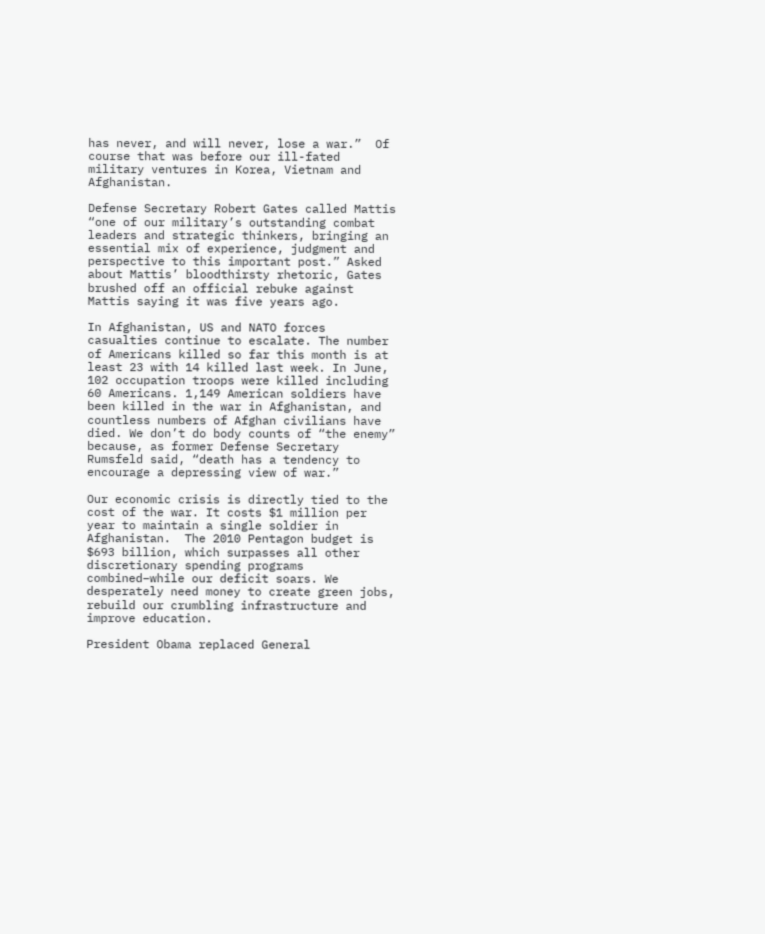has never, and will never, lose a war.”  Of course that was before our ill-fated military ventures in Korea, Vietnam and Afghanistan.

Defense Secretary Robert Gates called Mattis “one of our military’s outstanding combat leaders and strategic thinkers, bringing an essential mix of experience, judgment and perspective to this important post.” Asked about Mattis’ bloodthirsty rhetoric, Gates brushed off an official rebuke against Mattis saying it was five years ago.

In Afghanistan, US and NATO forces casualties continue to escalate. The number of Americans killed so far this month is at least 23 with 14 killed last week. In June, 102 occupation troops were killed including 60 Americans. 1,149 American soldiers have been killed in the war in Afghanistan, and countless numbers of Afghan civilians have died. We don’t do body counts of “the enemy” because, as former Defense Secretary Rumsfeld said, “death has a tendency to encourage a depressing view of war.”

Our economic crisis is directly tied to the cost of the war. It costs $1 million per year to maintain a single soldier in Afghanistan.  The 2010 Pentagon budget is $693 billion, which surpasses all other discretionary spending programs combined–while our deficit soars. We desperately need money to create green jobs, rebuild our crumbling infrastructure and improve education.

President Obama replaced General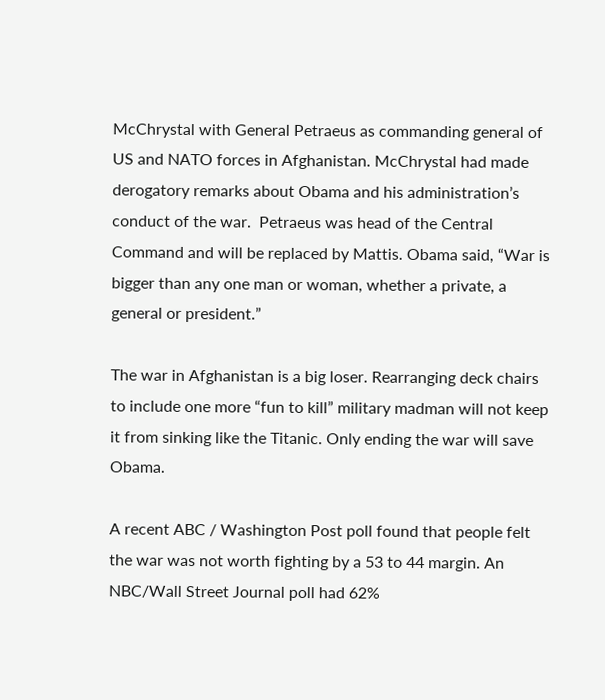McChrystal with General Petraeus as commanding general of US and NATO forces in Afghanistan. McChrystal had made derogatory remarks about Obama and his administration’s conduct of the war.  Petraeus was head of the Central Command and will be replaced by Mattis. Obama said, “War is bigger than any one man or woman, whether a private, a general or president.”

The war in Afghanistan is a big loser. Rearranging deck chairs to include one more “fun to kill” military madman will not keep it from sinking like the Titanic. Only ending the war will save Obama.

A recent ABC / Washington Post poll found that people felt the war was not worth fighting by a 53 to 44 margin. An NBC/Wall Street Journal poll had 62%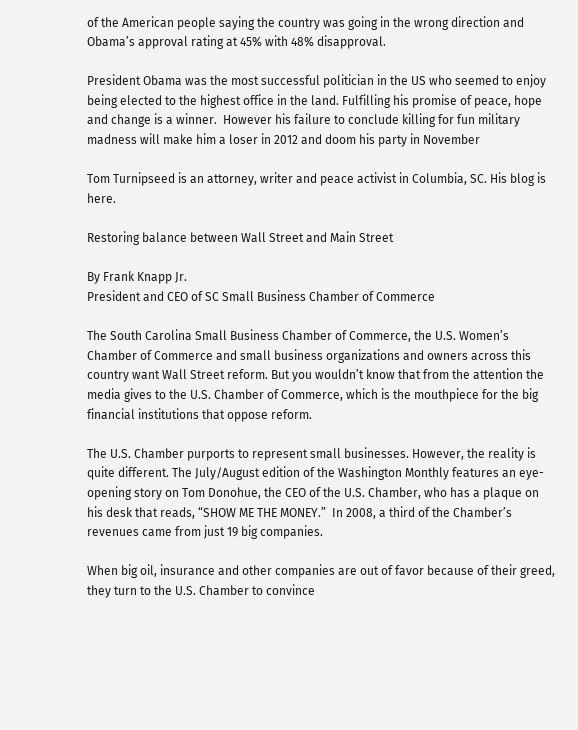of the American people saying the country was going in the wrong direction and Obama’s approval rating at 45% with 48% disapproval.

President Obama was the most successful politician in the US who seemed to enjoy being elected to the highest office in the land. Fulfilling his promise of peace, hope and change is a winner.  However his failure to conclude killing for fun military madness will make him a loser in 2012 and doom his party in November

Tom Turnipseed is an attorney, writer and peace activist in Columbia, SC. His blog is here.

Restoring balance between Wall Street and Main Street

By Frank Knapp Jr.
President and CEO of SC Small Business Chamber of Commerce

The South Carolina Small Business Chamber of Commerce, the U.S. Women’s Chamber of Commerce and small business organizations and owners across this country want Wall Street reform. But you wouldn’t know that from the attention the media gives to the U.S. Chamber of Commerce, which is the mouthpiece for the big financial institutions that oppose reform.

The U.S. Chamber purports to represent small businesses. However, the reality is quite different. The July/August edition of the Washington Monthly features an eye-opening story on Tom Donohue, the CEO of the U.S. Chamber, who has a plaque on his desk that reads, “SHOW ME THE MONEY.”  In 2008, a third of the Chamber’s revenues came from just 19 big companies.

When big oil, insurance and other companies are out of favor because of their greed, they turn to the U.S. Chamber to convince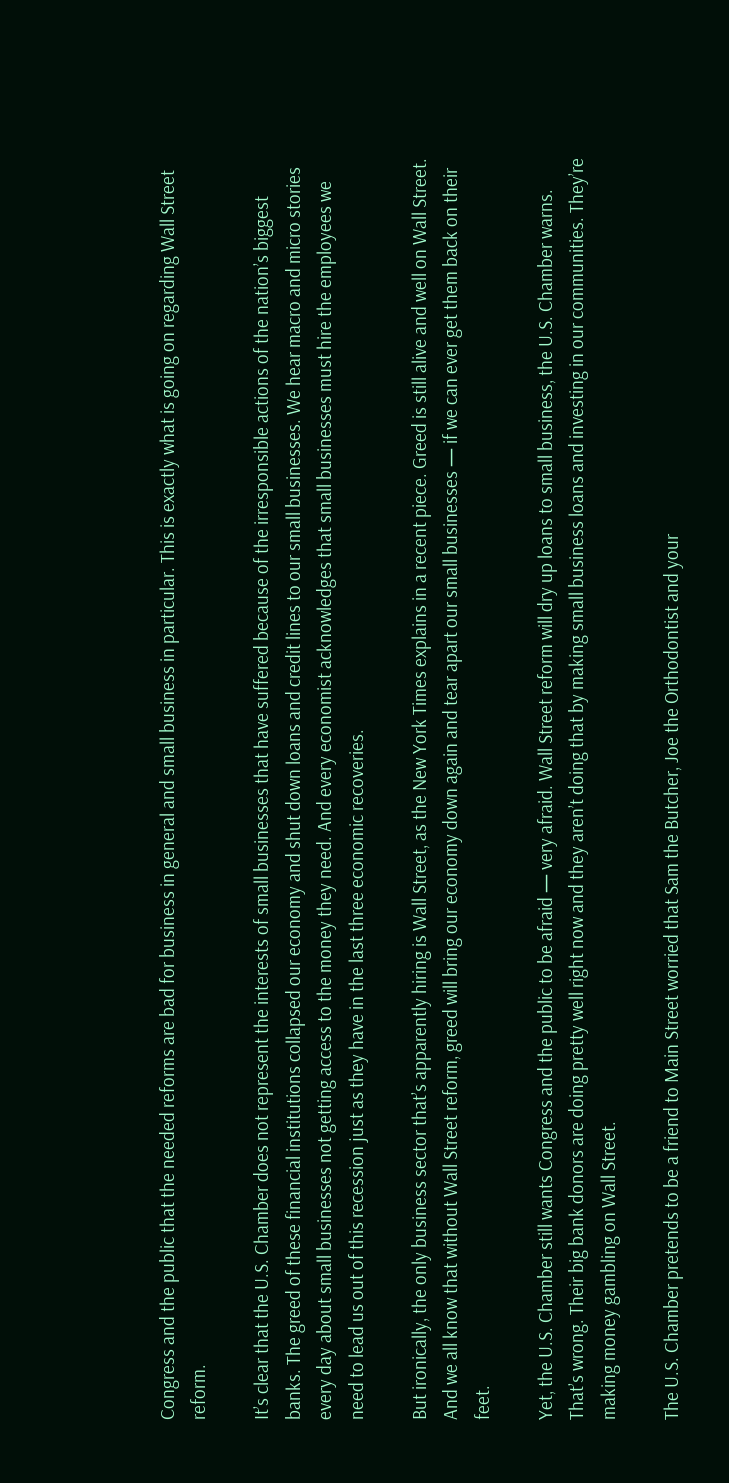Congress and the public that the needed reforms are bad for business in general and small business in particular. This is exactly what is going on regarding Wall Street reform.

It’s clear that the U.S. Chamber does not represent the interests of small businesses that have suffered because of the irresponsible actions of the nation’s biggest banks. The greed of these financial institutions collapsed our economy and shut down loans and credit lines to our small businesses. We hear macro and micro stories every day about small businesses not getting access to the money they need. And every economist acknowledges that small businesses must hire the employees we need to lead us out of this recession just as they have in the last three economic recoveries.

But ironically, the only business sector that’s apparently hiring is Wall Street, as the New York Times explains in a recent piece. Greed is still alive and well on Wall Street. And we all know that without Wall Street reform, greed will bring our economy down again and tear apart our small businesses — if we can ever get them back on their feet.

Yet, the U.S. Chamber still wants Congress and the public to be afraid — very afraid. Wall Street reform will dry up loans to small business, the U.S. Chamber warns. That’s wrong. Their big bank donors are doing pretty well right now and they aren’t doing that by making small business loans and investing in our communities. They’re making money gambling on Wall Street.

The U.S. Chamber pretends to be a friend to Main Street worried that Sam the Butcher, Joe the Orthodontist and your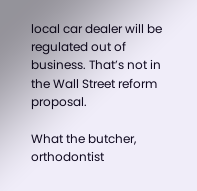local car dealer will be regulated out of business. That’s not in the Wall Street reform proposal.

What the butcher, orthodontist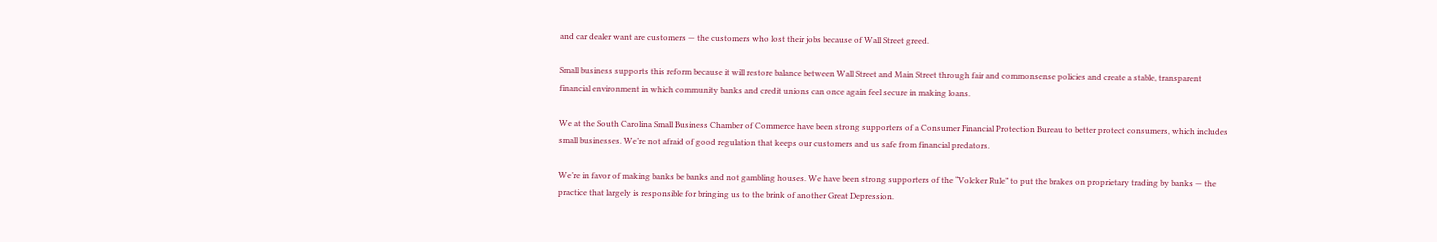and car dealer want are customers — the customers who lost their jobs because of Wall Street greed.

Small business supports this reform because it will restore balance between Wall Street and Main Street through fair and commonsense policies and create a stable, transparent financial environment in which community banks and credit unions can once again feel secure in making loans.

We at the South Carolina Small Business Chamber of Commerce have been strong supporters of a Consumer Financial Protection Bureau to better protect consumers, which includes small businesses. We’re not afraid of good regulation that keeps our customers and us safe from financial predators.

We’re in favor of making banks be banks and not gambling houses. We have been strong supporters of the “Volcker Rule” to put the brakes on proprietary trading by banks — the practice that largely is responsible for bringing us to the brink of another Great Depression.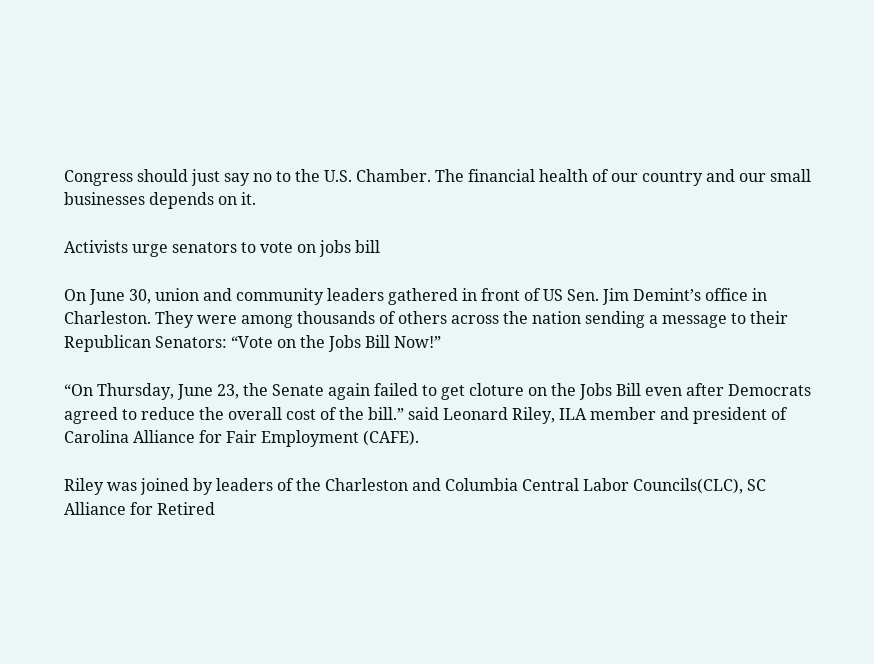Congress should just say no to the U.S. Chamber. The financial health of our country and our small businesses depends on it.

Activists urge senators to vote on jobs bill

On June 30, union and community leaders gathered in front of US Sen. Jim Demint’s office in Charleston. They were among thousands of others across the nation sending a message to their Republican Senators: “Vote on the Jobs Bill Now!”

“On Thursday, June 23, the Senate again failed to get cloture on the Jobs Bill even after Democrats agreed to reduce the overall cost of the bill.” said Leonard Riley, ILA member and president of Carolina Alliance for Fair Employment (CAFE).

Riley was joined by leaders of the Charleston and Columbia Central Labor Councils(CLC), SC Alliance for Retired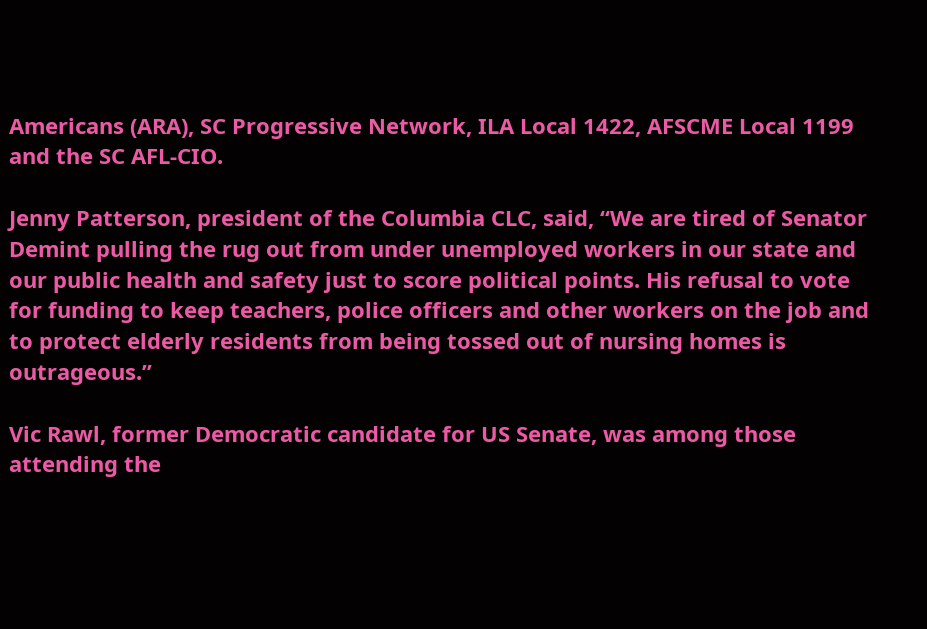Americans (ARA), SC Progressive Network, ILA Local 1422, AFSCME Local 1199 and the SC AFL-CIO.

Jenny Patterson, president of the Columbia CLC, said, “We are tired of Senator Demint pulling the rug out from under unemployed workers in our state and our public health and safety just to score political points. His refusal to vote for funding to keep teachers, police officers and other workers on the job and to protect elderly residents from being tossed out of nursing homes is outrageous.”

Vic Rawl, former Democratic candidate for US Senate, was among those attending the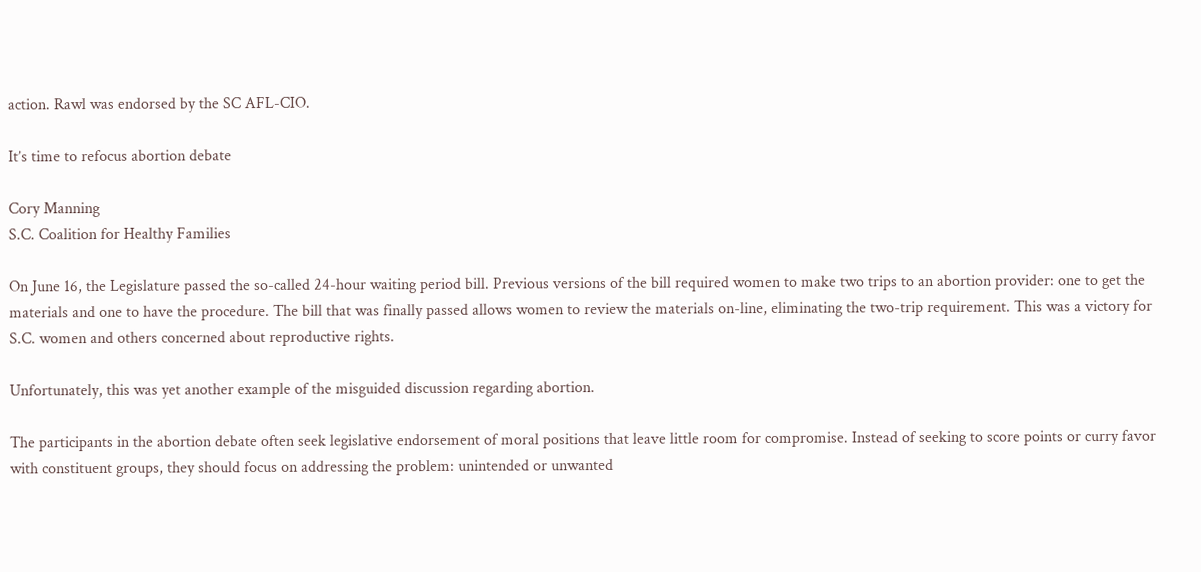action. Rawl was endorsed by the SC AFL-CIO.

It’s time to refocus abortion debate

Cory Manning
S.C. Coalition for Healthy Families

On June 16, the Legislature passed the so-called 24-hour waiting period bill. Previous versions of the bill required women to make two trips to an abortion provider: one to get the materials and one to have the procedure. The bill that was finally passed allows women to review the materials on-line, eliminating the two-trip requirement. This was a victory for S.C. women and others concerned about reproductive rights.

Unfortunately, this was yet another example of the misguided discussion regarding abortion.

The participants in the abortion debate often seek legislative endorsement of moral positions that leave little room for compromise. Instead of seeking to score points or curry favor with constituent groups, they should focus on addressing the problem: unintended or unwanted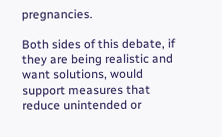pregnancies.

Both sides of this debate, if they are being realistic and want solutions, would support measures that reduce unintended or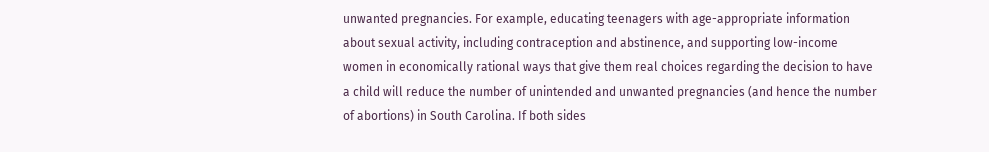unwanted pregnancies. For example, educating teenagers with age-appropriate information about sexual activity, including contraception and abstinence, and supporting low-income women in economically rational ways that give them real choices regarding the decision to have a child will reduce the number of unintended and unwanted pregnancies (and hence the number of abortions) in South Carolina. If both sides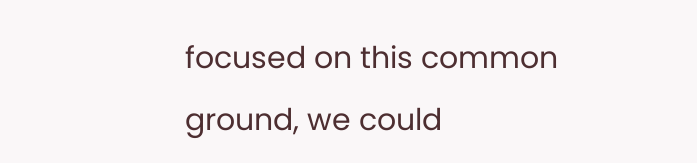focused on this common ground, we could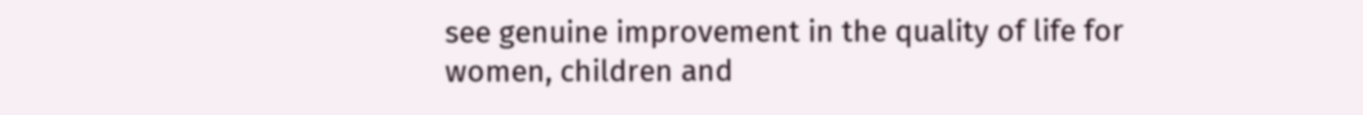see genuine improvement in the quality of life for women, children and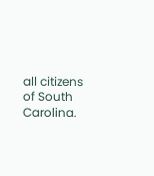all citizens of South Carolina.